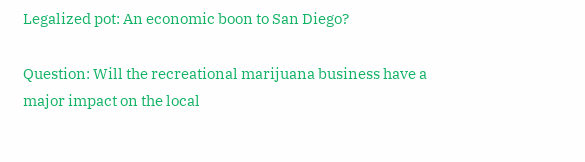Legalized pot: An economic boon to San Diego?

Question: Will the recreational marijuana business have a major impact on the local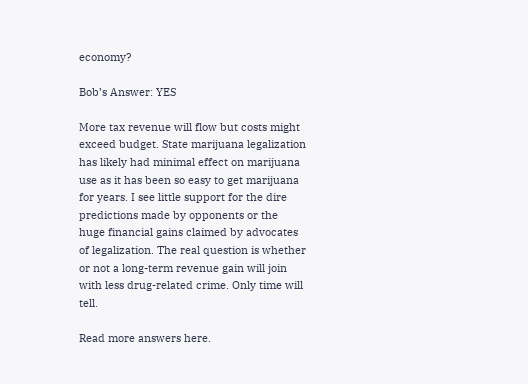economy?

Bob’s Answer: YES

More tax revenue will flow but costs might exceed budget. State marijuana legalization has likely had minimal effect on marijuana use as it has been so easy to get marijuana for years. I see little support for the dire predictions made by opponents or the huge financial gains claimed by advocates of legalization. The real question is whether or not a long-term revenue gain will join with less drug-related crime. Only time will tell.

Read more answers here.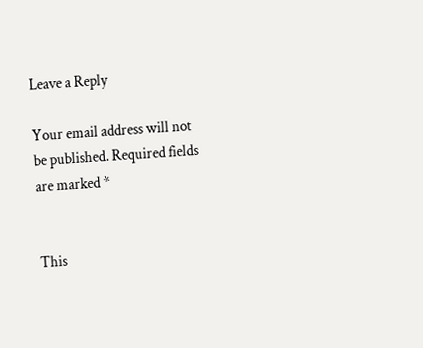Leave a Reply

Your email address will not be published. Required fields are marked *


This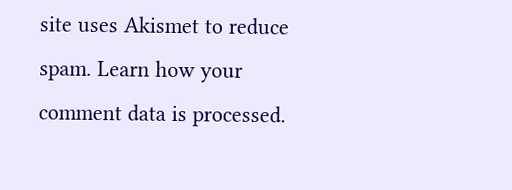site uses Akismet to reduce spam. Learn how your comment data is processed.